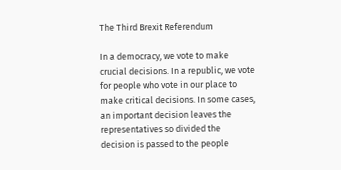The Third Brexit Referendum

In a democracy, we vote to make crucial decisions. In a republic, we vote for people who vote in our place to make critical decisions. In some cases, an important decision leaves the representatives so divided the decision is passed to the people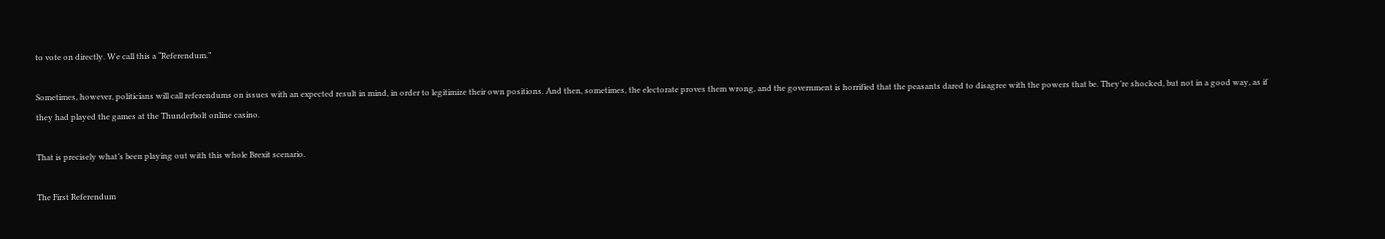to vote on directly. We call this a “Referendum.”

Sometimes, however, politicians will call referendums on issues with an expected result in mind, in order to legitimize their own positions. And then, sometimes, the electorate proves them wrong, and the government is horrified that the peasants dared to disagree with the powers that be. They’re shocked, but not in a good way, as if they had played the games at the Thunderbolt online casino.

That is precisely what’s been playing out with this whole Brexit scenario.

The First Referendum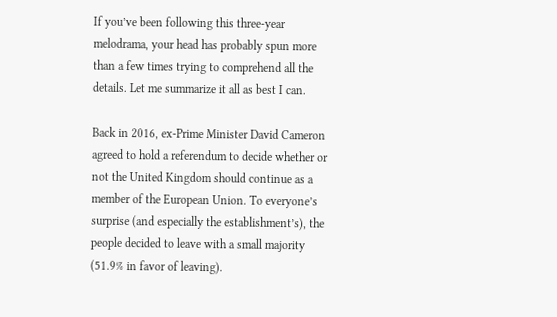If you’ve been following this three-year melodrama, your head has probably spun more than a few times trying to comprehend all the details. Let me summarize it all as best I can.

Back in 2016, ex-Prime Minister David Cameron agreed to hold a referendum to decide whether or not the United Kingdom should continue as a member of the European Union. To everyone’s surprise (and especially the establishment’s), the people decided to leave with a small majority (51.9% in favor of leaving).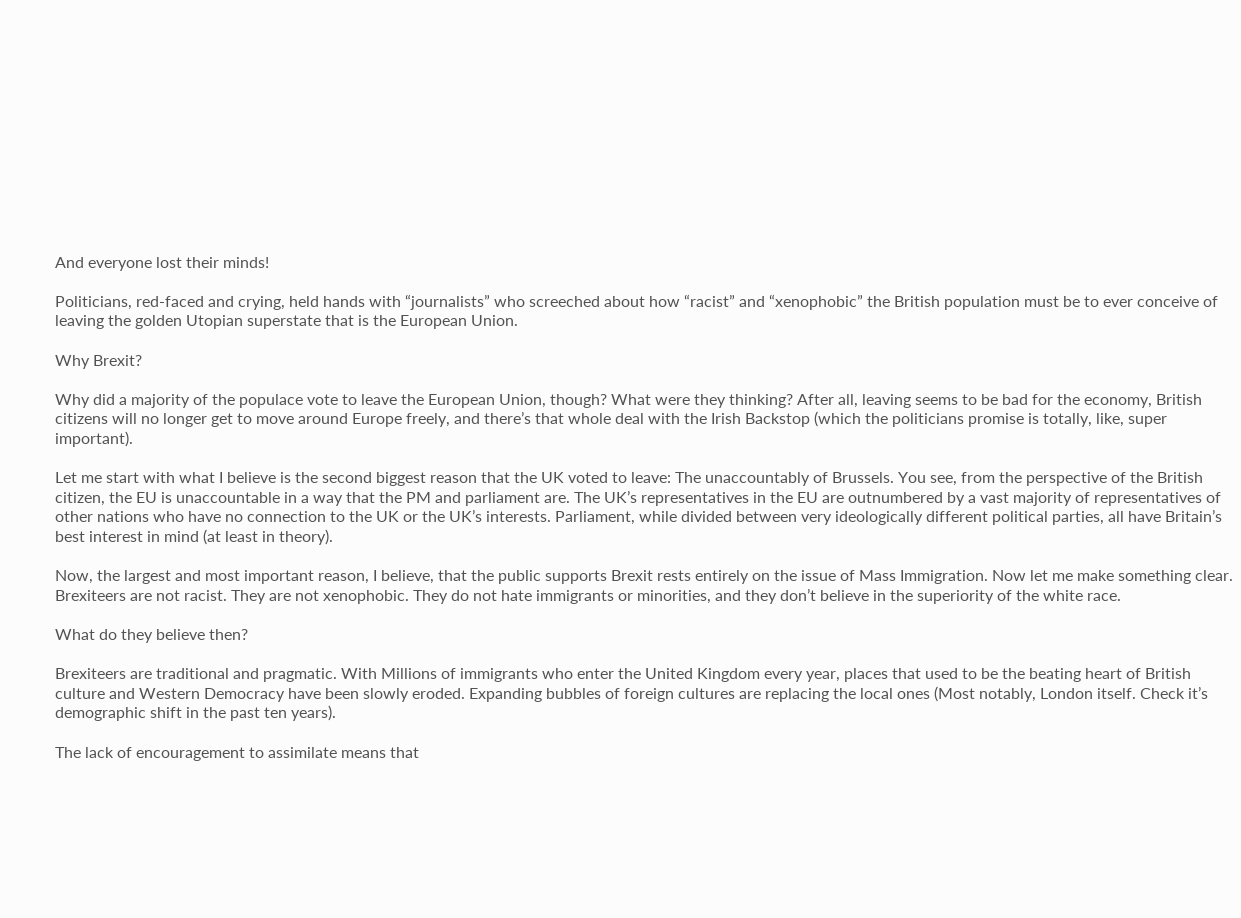And everyone lost their minds!

Politicians, red-faced and crying, held hands with “journalists” who screeched about how “racist” and “xenophobic” the British population must be to ever conceive of leaving the golden Utopian superstate that is the European Union.

Why Brexit?

Why did a majority of the populace vote to leave the European Union, though? What were they thinking? After all, leaving seems to be bad for the economy, British citizens will no longer get to move around Europe freely, and there’s that whole deal with the Irish Backstop (which the politicians promise is totally, like, super important).

Let me start with what I believe is the second biggest reason that the UK voted to leave: The unaccountably of Brussels. You see, from the perspective of the British citizen, the EU is unaccountable in a way that the PM and parliament are. The UK’s representatives in the EU are outnumbered by a vast majority of representatives of other nations who have no connection to the UK or the UK’s interests. Parliament, while divided between very ideologically different political parties, all have Britain’s best interest in mind (at least in theory).

Now, the largest and most important reason, I believe, that the public supports Brexit rests entirely on the issue of Mass Immigration. Now let me make something clear. Brexiteers are not racist. They are not xenophobic. They do not hate immigrants or minorities, and they don’t believe in the superiority of the white race.

What do they believe then?

Brexiteers are traditional and pragmatic. With Millions of immigrants who enter the United Kingdom every year, places that used to be the beating heart of British culture and Western Democracy have been slowly eroded. Expanding bubbles of foreign cultures are replacing the local ones (Most notably, London itself. Check it’s demographic shift in the past ten years).

The lack of encouragement to assimilate means that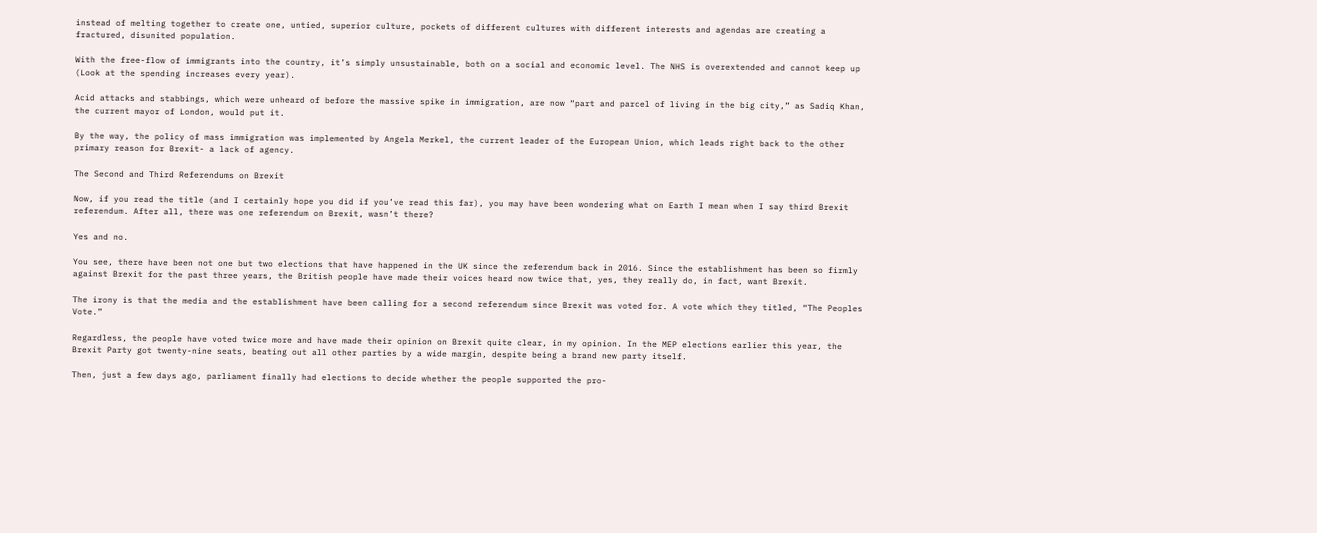instead of melting together to create one, untied, superior culture, pockets of different cultures with different interests and agendas are creating a fractured, disunited population.

With the free-flow of immigrants into the country, it’s simply unsustainable, both on a social and economic level. The NHS is overextended and cannot keep up (Look at the spending increases every year).

Acid attacks and stabbings, which were unheard of before the massive spike in immigration, are now “part and parcel of living in the big city,” as Sadiq Khan, the current mayor of London, would put it.

By the way, the policy of mass immigration was implemented by Angela Merkel, the current leader of the European Union, which leads right back to the other primary reason for Brexit- a lack of agency.

The Second and Third Referendums on Brexit

Now, if you read the title (and I certainly hope you did if you’ve read this far), you may have been wondering what on Earth I mean when I say third Brexit referendum. After all, there was one referendum on Brexit, wasn’t there?

Yes and no.

You see, there have been not one but two elections that have happened in the UK since the referendum back in 2016. Since the establishment has been so firmly against Brexit for the past three years, the British people have made their voices heard now twice that, yes, they really do, in fact, want Brexit.

The irony is that the media and the establishment have been calling for a second referendum since Brexit was voted for. A vote which they titled, “The Peoples Vote.”

Regardless, the people have voted twice more and have made their opinion on Brexit quite clear, in my opinion. In the MEP elections earlier this year, the Brexit Party got twenty-nine seats, beating out all other parties by a wide margin, despite being a brand new party itself.

Then, just a few days ago, parliament finally had elections to decide whether the people supported the pro-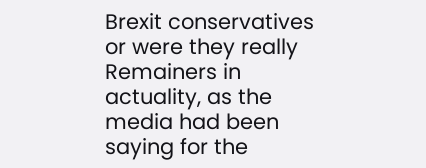Brexit conservatives or were they really Remainers in actuality, as the media had been saying for the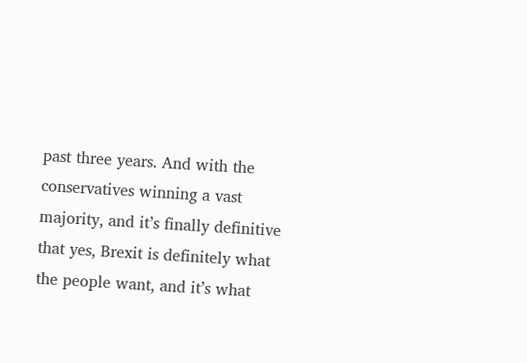past three years. And with the conservatives winning a vast majority, and it’s finally definitive that yes, Brexit is definitely what the people want, and it’s what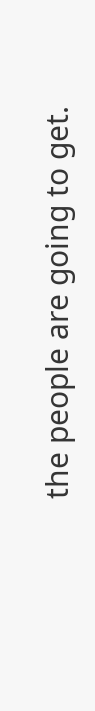the people are going to get.